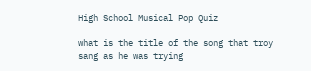High School Musical Pop Quiz

what is the title of the song that troy sang as he was trying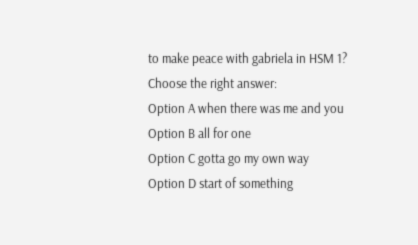to make peace with gabriela in HSM 1?
Choose the right answer:
Option A when there was me and you
Option B all for one
Option C gotta go my own way
Option D start of something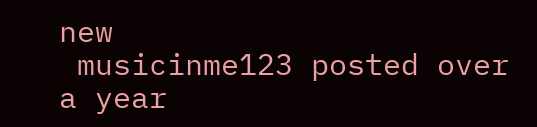new
 musicinme123 posted over a year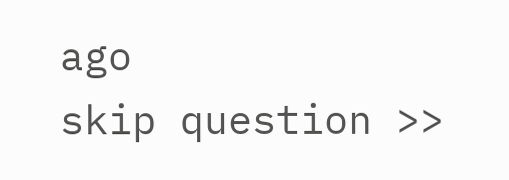ago
skip question >>